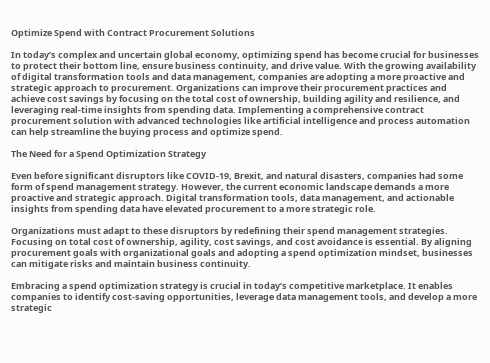Optimize Spend with Contract Procurement Solutions

In today’s complex and uncertain global economy, optimizing spend has become crucial for businesses to protect their bottom line, ensure business continuity, and drive value. With the growing availability of digital transformation tools and data management, companies are adopting a more proactive and strategic approach to procurement. Organizations can improve their procurement practices and achieve cost savings by focusing on the total cost of ownership, building agility and resilience, and leveraging real-time insights from spending data. Implementing a comprehensive contract procurement solution with advanced technologies like artificial intelligence and process automation can help streamline the buying process and optimize spend.

The Need for a Spend Optimization Strategy

Even before significant disruptors like COVID-19, Brexit, and natural disasters, companies had some form of spend management strategy. However, the current economic landscape demands a more proactive and strategic approach. Digital transformation tools, data management, and actionable insights from spending data have elevated procurement to a more strategic role.

Organizations must adapt to these disruptors by redefining their spend management strategies. Focusing on total cost of ownership, agility, cost savings, and cost avoidance is essential. By aligning procurement goals with organizational goals and adopting a spend optimization mindset, businesses can mitigate risks and maintain business continuity.

Embracing a spend optimization strategy is crucial in today’s competitive marketplace. It enables companies to identify cost-saving opportunities, leverage data management tools, and develop a more strategic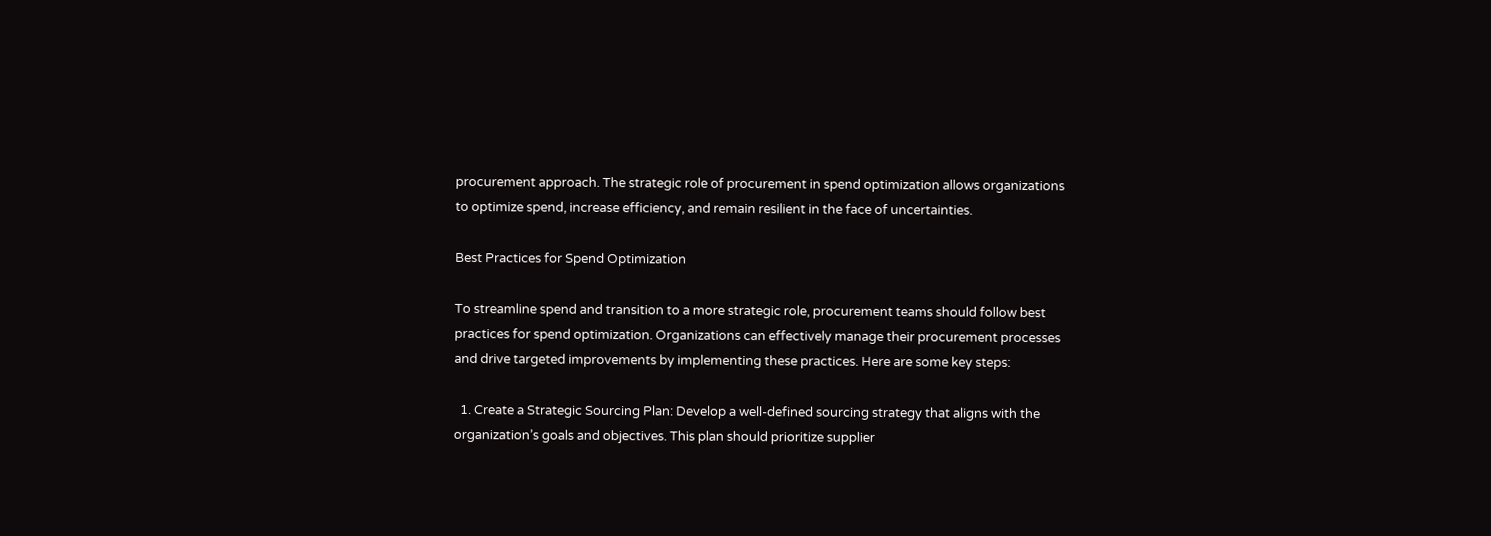procurement approach. The strategic role of procurement in spend optimization allows organizations to optimize spend, increase efficiency, and remain resilient in the face of uncertainties.

Best Practices for Spend Optimization

To streamline spend and transition to a more strategic role, procurement teams should follow best practices for spend optimization. Organizations can effectively manage their procurement processes and drive targeted improvements by implementing these practices. Here are some key steps:

  1. Create a Strategic Sourcing Plan: Develop a well-defined sourcing strategy that aligns with the organization’s goals and objectives. This plan should prioritize supplier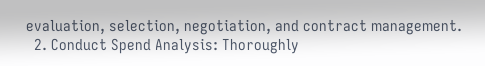evaluation, selection, negotiation, and contract management.
  2. Conduct Spend Analysis: Thoroughly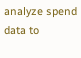analyze spend data to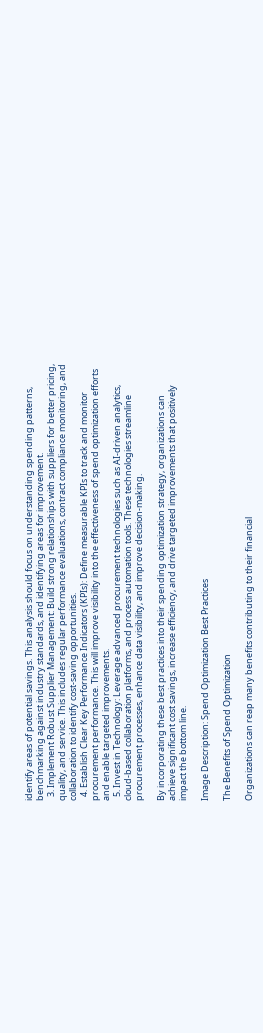identify areas of potential savings. This analysis should focus on understanding spending patterns, benchmarking against industry standards, and identifying areas for improvement.
  3. Implement Robust Supplier Management: Build strong relationships with suppliers for better pricing, quality, and service. This includes regular performance evaluations, contract compliance monitoring, and collaboration to identify cost-saving opportunities.
  4. Establish Clear Key Performance Indicators (KPIs): Define measurable KPIs to track and monitor procurement performance. This will improve visibility into the effectiveness of spend optimization efforts and enable targeted improvements.
  5. Invest in Technology: Leverage advanced procurement technologies such as AI-driven analytics, cloud-based collaboration platforms, and process automation tools. These technologies streamline procurement processes, enhance data visibility, and improve decision-making.

By incorporating these best practices into their spending optimization strategy, organizations can achieve significant cost savings, increase efficiency, and drive targeted improvements that positively impact the bottom line.

Image Description: Spend Optimization Best Practices

The Benefits of Spend Optimization

Organizations can reap many benefits contributing to their financial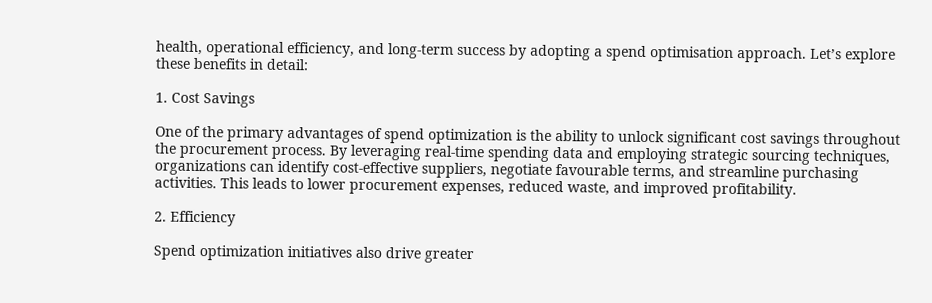health, operational efficiency, and long-term success by adopting a spend optimisation approach. Let’s explore these benefits in detail:

1. Cost Savings

One of the primary advantages of spend optimization is the ability to unlock significant cost savings throughout the procurement process. By leveraging real-time spending data and employing strategic sourcing techniques, organizations can identify cost-effective suppliers, negotiate favourable terms, and streamline purchasing activities. This leads to lower procurement expenses, reduced waste, and improved profitability.

2. Efficiency

Spend optimization initiatives also drive greater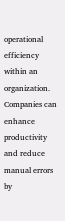operational efficiency within an organization. Companies can enhance productivity and reduce manual errors by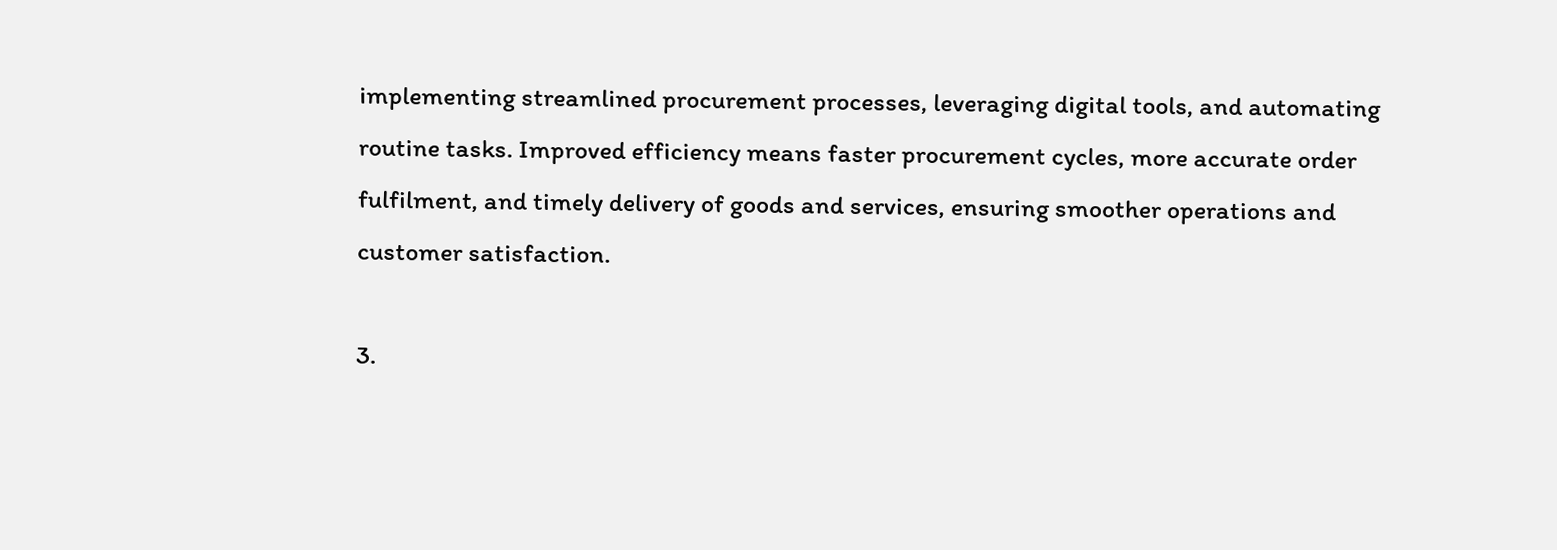implementing streamlined procurement processes, leveraging digital tools, and automating routine tasks. Improved efficiency means faster procurement cycles, more accurate order fulfilment, and timely delivery of goods and services, ensuring smoother operations and customer satisfaction.

3.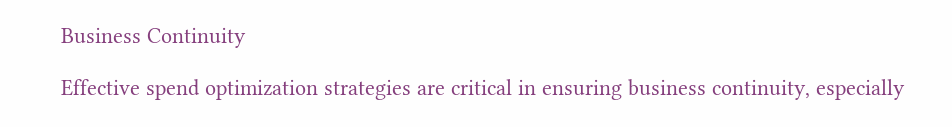Business Continuity

Effective spend optimization strategies are critical in ensuring business continuity, especially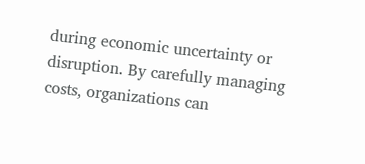during economic uncertainty or disruption. By carefully managing costs, organizations can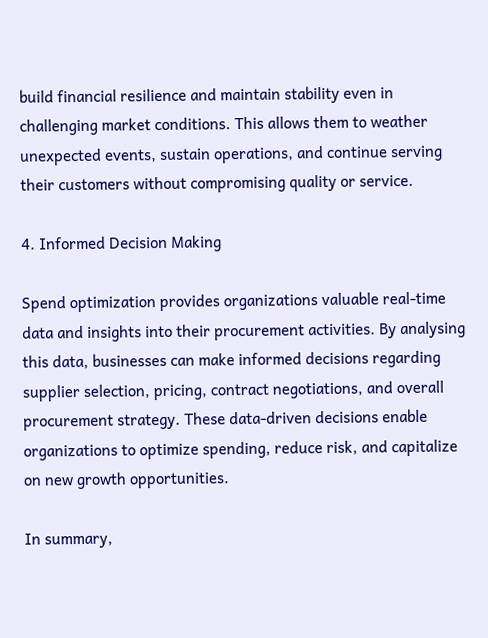build financial resilience and maintain stability even in challenging market conditions. This allows them to weather unexpected events, sustain operations, and continue serving their customers without compromising quality or service.

4. Informed Decision Making

Spend optimization provides organizations valuable real-time data and insights into their procurement activities. By analysing this data, businesses can make informed decisions regarding supplier selection, pricing, contract negotiations, and overall procurement strategy. These data-driven decisions enable organizations to optimize spending, reduce risk, and capitalize on new growth opportunities.

In summary,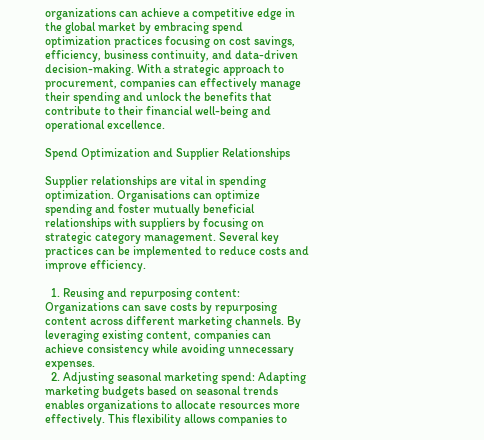organizations can achieve a competitive edge in the global market by embracing spend optimization practices focusing on cost savings, efficiency, business continuity, and data-driven decision-making. With a strategic approach to procurement, companies can effectively manage their spending and unlock the benefits that contribute to their financial well-being and operational excellence.

Spend Optimization and Supplier Relationships

Supplier relationships are vital in spending optimization. Organisations can optimize spending and foster mutually beneficial relationships with suppliers by focusing on strategic category management. Several key practices can be implemented to reduce costs and improve efficiency.

  1. Reusing and repurposing content: Organizations can save costs by repurposing content across different marketing channels. By leveraging existing content, companies can achieve consistency while avoiding unnecessary expenses.
  2. Adjusting seasonal marketing spend: Adapting marketing budgets based on seasonal trends enables organizations to allocate resources more effectively. This flexibility allows companies to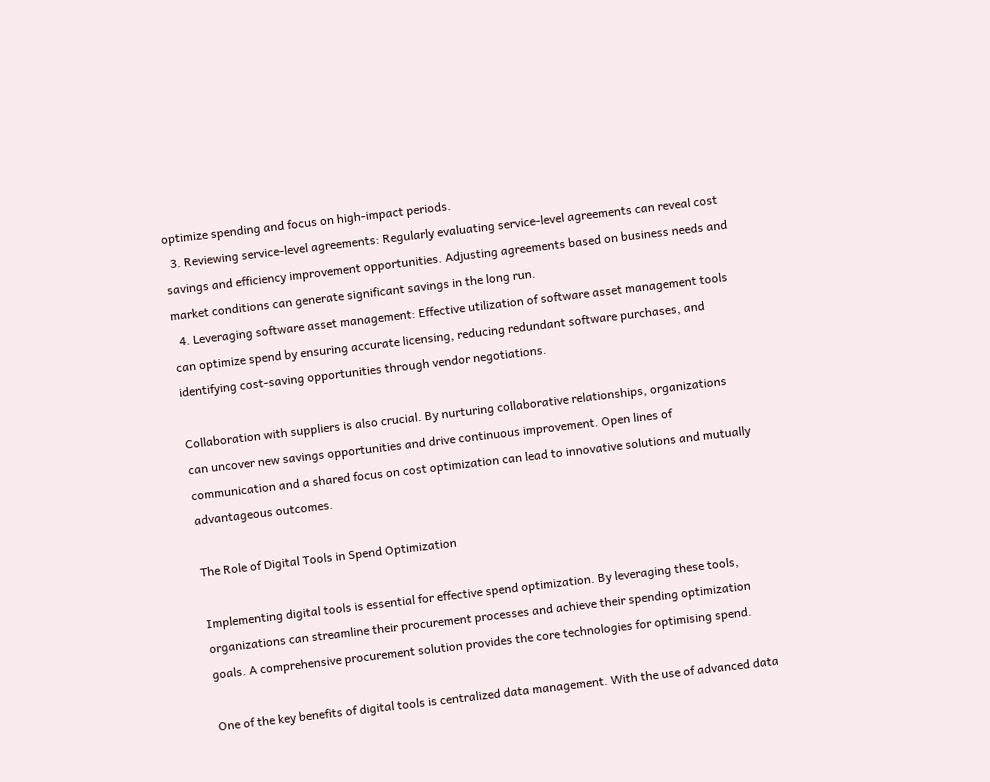optimize spending and focus on high-impact periods.
  3. Reviewing service-level agreements: Regularly evaluating service-level agreements can reveal cost savings and efficiency improvement opportunities. Adjusting agreements based on business needs and market conditions can generate significant savings in the long run.
  4. Leveraging software asset management: Effective utilization of software asset management tools can optimize spend by ensuring accurate licensing, reducing redundant software purchases, and identifying cost-saving opportunities through vendor negotiations.

Collaboration with suppliers is also crucial. By nurturing collaborative relationships, organizations can uncover new savings opportunities and drive continuous improvement. Open lines of communication and a shared focus on cost optimization can lead to innovative solutions and mutually advantageous outcomes.

The Role of Digital Tools in Spend Optimization

Implementing digital tools is essential for effective spend optimization. By leveraging these tools, organizations can streamline their procurement processes and achieve their spending optimization goals. A comprehensive procurement solution provides the core technologies for optimising spend.

One of the key benefits of digital tools is centralized data management. With the use of advanced data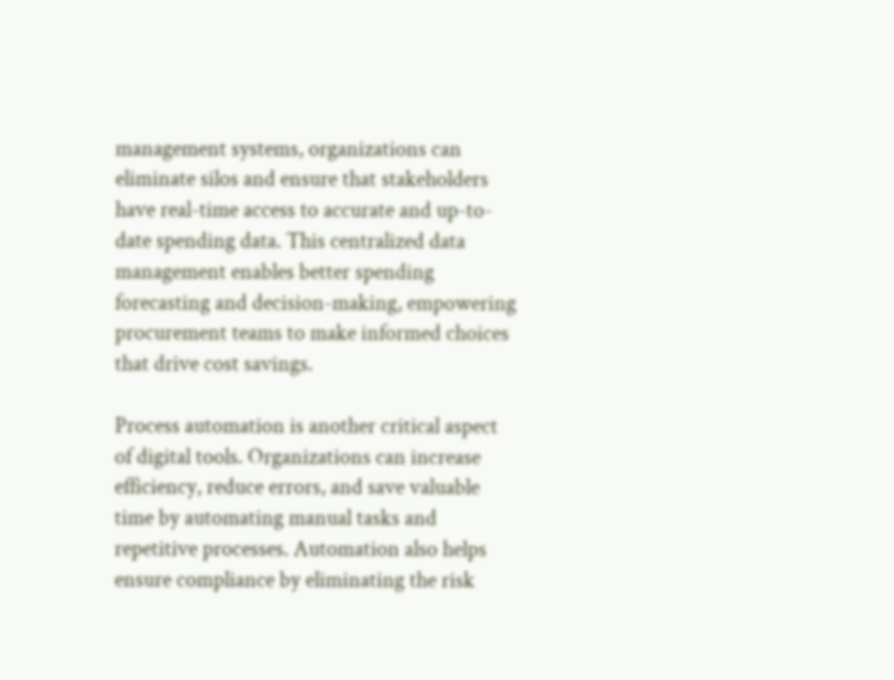management systems, organizations can eliminate silos and ensure that stakeholders have real-time access to accurate and up-to-date spending data. This centralized data management enables better spending forecasting and decision-making, empowering procurement teams to make informed choices that drive cost savings.

Process automation is another critical aspect of digital tools. Organizations can increase efficiency, reduce errors, and save valuable time by automating manual tasks and repetitive processes. Automation also helps ensure compliance by eliminating the risk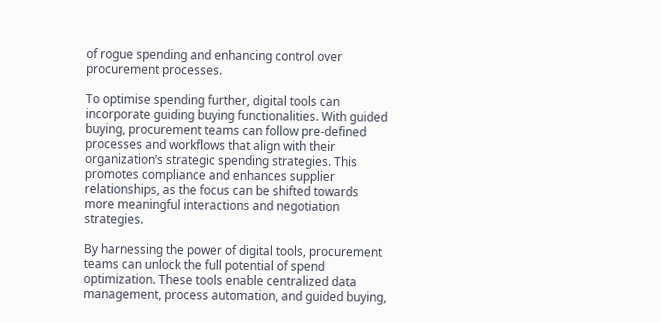of rogue spending and enhancing control over procurement processes.

To optimise spending further, digital tools can incorporate guiding buying functionalities. With guided buying, procurement teams can follow pre-defined processes and workflows that align with their organization’s strategic spending strategies. This promotes compliance and enhances supplier relationships, as the focus can be shifted towards more meaningful interactions and negotiation strategies.

By harnessing the power of digital tools, procurement teams can unlock the full potential of spend optimization. These tools enable centralized data management, process automation, and guided buying,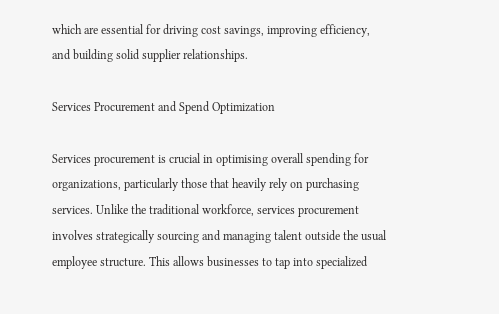which are essential for driving cost savings, improving efficiency, and building solid supplier relationships.

Services Procurement and Spend Optimization

Services procurement is crucial in optimising overall spending for organizations, particularly those that heavily rely on purchasing services. Unlike the traditional workforce, services procurement involves strategically sourcing and managing talent outside the usual employee structure. This allows businesses to tap into specialized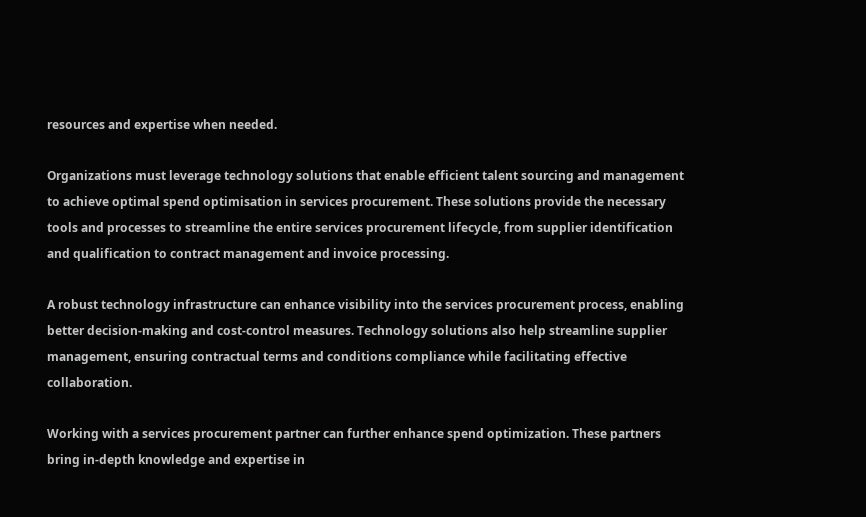resources and expertise when needed.

Organizations must leverage technology solutions that enable efficient talent sourcing and management to achieve optimal spend optimisation in services procurement. These solutions provide the necessary tools and processes to streamline the entire services procurement lifecycle, from supplier identification and qualification to contract management and invoice processing.

A robust technology infrastructure can enhance visibility into the services procurement process, enabling better decision-making and cost-control measures. Technology solutions also help streamline supplier management, ensuring contractual terms and conditions compliance while facilitating effective collaboration.

Working with a services procurement partner can further enhance spend optimization. These partners bring in-depth knowledge and expertise in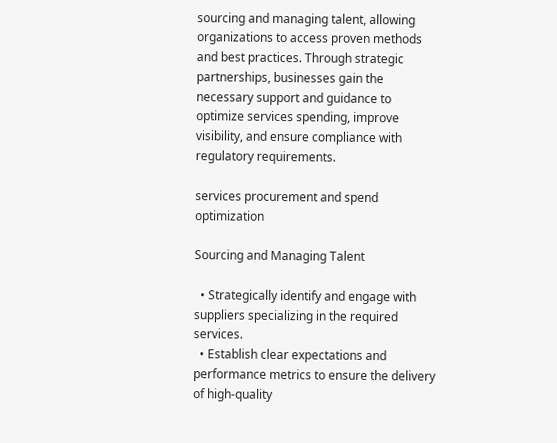sourcing and managing talent, allowing organizations to access proven methods and best practices. Through strategic partnerships, businesses gain the necessary support and guidance to optimize services spending, improve visibility, and ensure compliance with regulatory requirements.

services procurement and spend optimization

Sourcing and Managing Talent

  • Strategically identify and engage with suppliers specializing in the required services.
  • Establish clear expectations and performance metrics to ensure the delivery of high-quality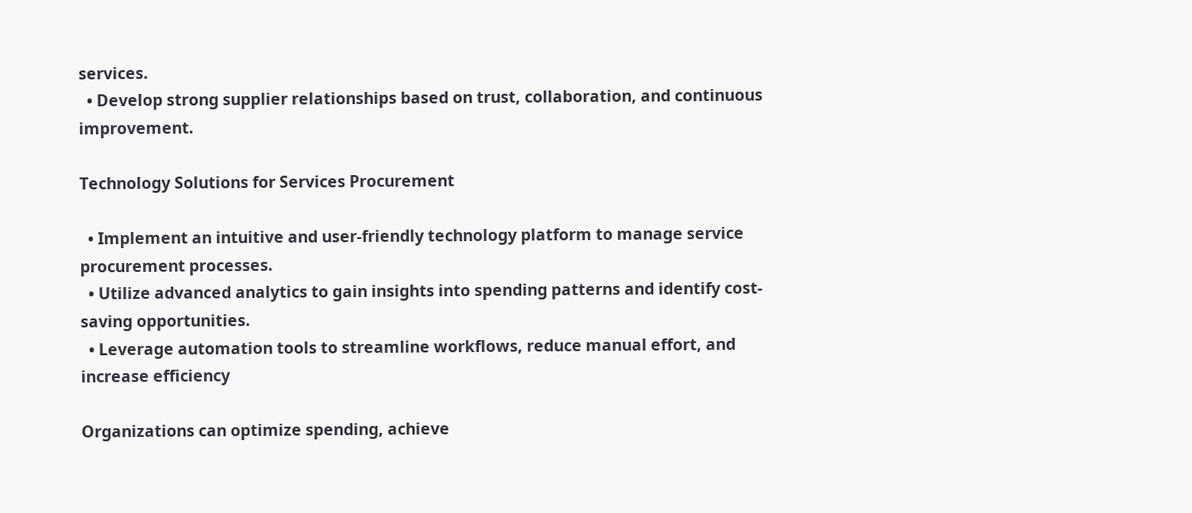services.
  • Develop strong supplier relationships based on trust, collaboration, and continuous improvement.

Technology Solutions for Services Procurement

  • Implement an intuitive and user-friendly technology platform to manage service procurement processes.
  • Utilize advanced analytics to gain insights into spending patterns and identify cost-saving opportunities.
  • Leverage automation tools to streamline workflows, reduce manual effort, and increase efficiency

Organizations can optimize spending, achieve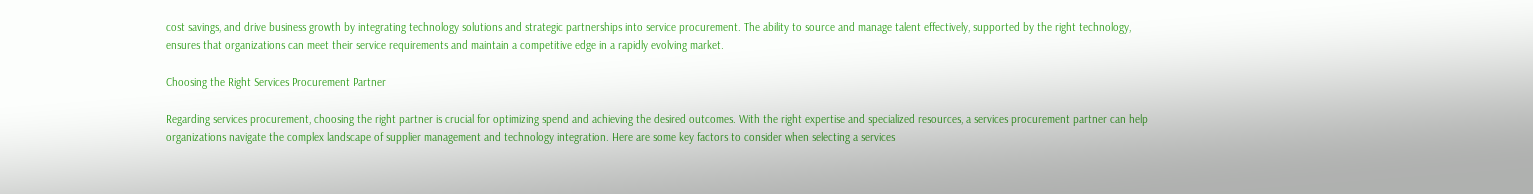cost savings, and drive business growth by integrating technology solutions and strategic partnerships into service procurement. The ability to source and manage talent effectively, supported by the right technology, ensures that organizations can meet their service requirements and maintain a competitive edge in a rapidly evolving market.

Choosing the Right Services Procurement Partner

Regarding services procurement, choosing the right partner is crucial for optimizing spend and achieving the desired outcomes. With the right expertise and specialized resources, a services procurement partner can help organizations navigate the complex landscape of supplier management and technology integration. Here are some key factors to consider when selecting a services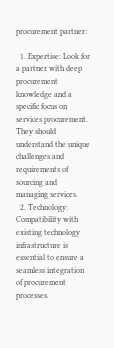procurement partner:

  1. Expertise: Look for a partner with deep procurement knowledge and a specific focus on services procurement. They should understand the unique challenges and requirements of sourcing and managing services.
  2. Technology: Compatibility with existing technology infrastructure is essential to ensure a seamless integration of procurement processes.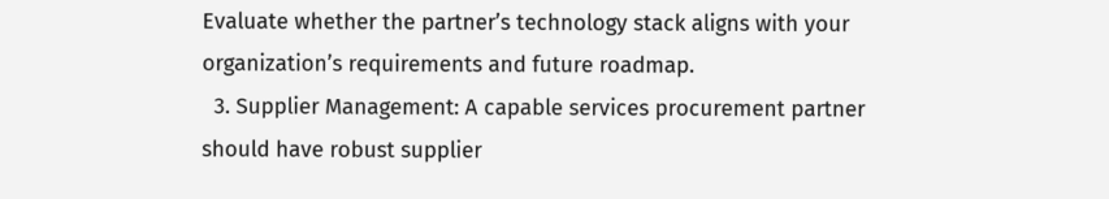Evaluate whether the partner’s technology stack aligns with your organization’s requirements and future roadmap.
  3. Supplier Management: A capable services procurement partner should have robust supplier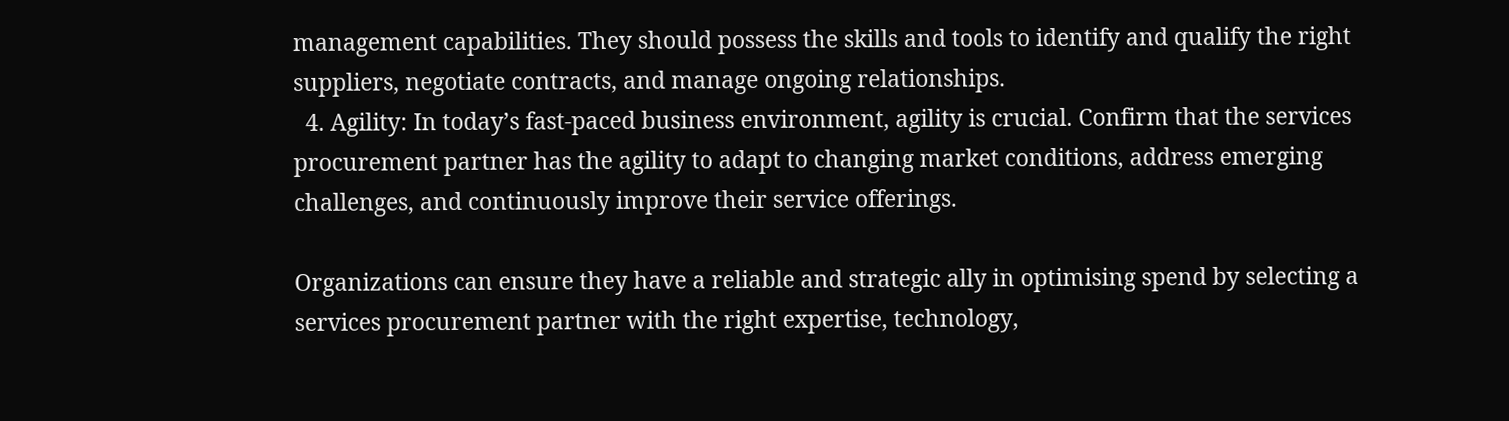management capabilities. They should possess the skills and tools to identify and qualify the right suppliers, negotiate contracts, and manage ongoing relationships.
  4. Agility: In today’s fast-paced business environment, agility is crucial. Confirm that the services procurement partner has the agility to adapt to changing market conditions, address emerging challenges, and continuously improve their service offerings.

Organizations can ensure they have a reliable and strategic ally in optimising spend by selecting a services procurement partner with the right expertise, technology,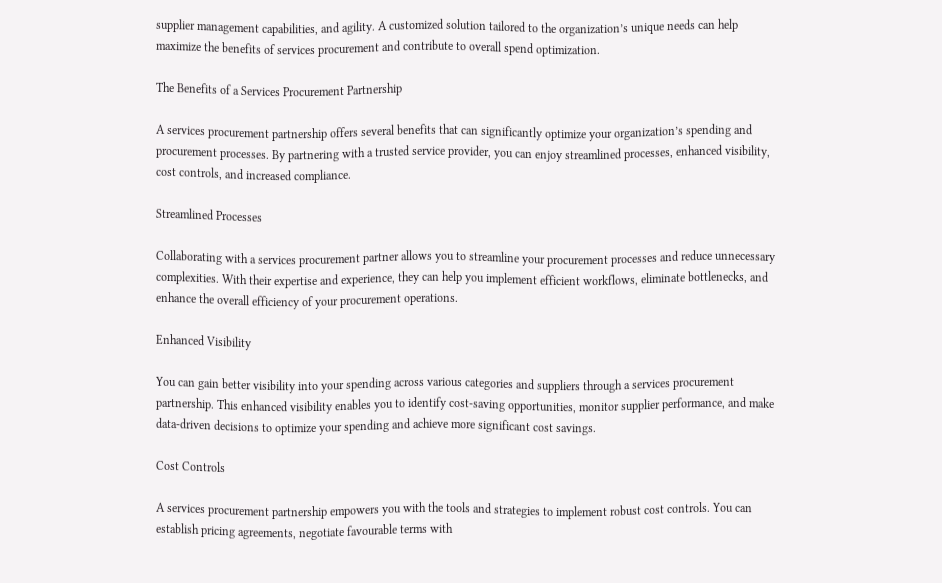supplier management capabilities, and agility. A customized solution tailored to the organization’s unique needs can help maximize the benefits of services procurement and contribute to overall spend optimization.

The Benefits of a Services Procurement Partnership

A services procurement partnership offers several benefits that can significantly optimize your organization’s spending and procurement processes. By partnering with a trusted service provider, you can enjoy streamlined processes, enhanced visibility, cost controls, and increased compliance.

Streamlined Processes

Collaborating with a services procurement partner allows you to streamline your procurement processes and reduce unnecessary complexities. With their expertise and experience, they can help you implement efficient workflows, eliminate bottlenecks, and enhance the overall efficiency of your procurement operations.

Enhanced Visibility

You can gain better visibility into your spending across various categories and suppliers through a services procurement partnership. This enhanced visibility enables you to identify cost-saving opportunities, monitor supplier performance, and make data-driven decisions to optimize your spending and achieve more significant cost savings.

Cost Controls

A services procurement partnership empowers you with the tools and strategies to implement robust cost controls. You can establish pricing agreements, negotiate favourable terms with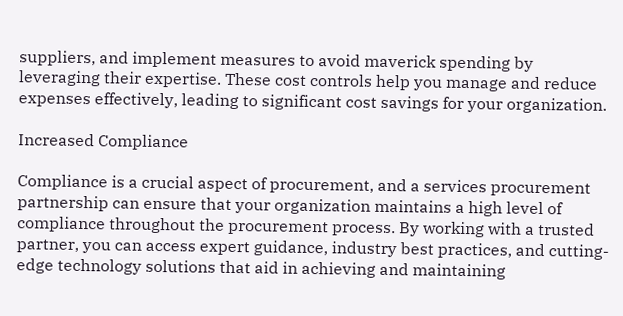suppliers, and implement measures to avoid maverick spending by leveraging their expertise. These cost controls help you manage and reduce expenses effectively, leading to significant cost savings for your organization.

Increased Compliance

Compliance is a crucial aspect of procurement, and a services procurement partnership can ensure that your organization maintains a high level of compliance throughout the procurement process. By working with a trusted partner, you can access expert guidance, industry best practices, and cutting-edge technology solutions that aid in achieving and maintaining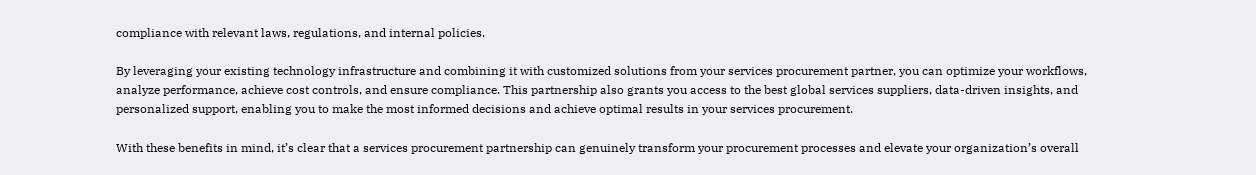compliance with relevant laws, regulations, and internal policies.

By leveraging your existing technology infrastructure and combining it with customized solutions from your services procurement partner, you can optimize your workflows, analyze performance, achieve cost controls, and ensure compliance. This partnership also grants you access to the best global services suppliers, data-driven insights, and personalized support, enabling you to make the most informed decisions and achieve optimal results in your services procurement.

With these benefits in mind, it’s clear that a services procurement partnership can genuinely transform your procurement processes and elevate your organization’s overall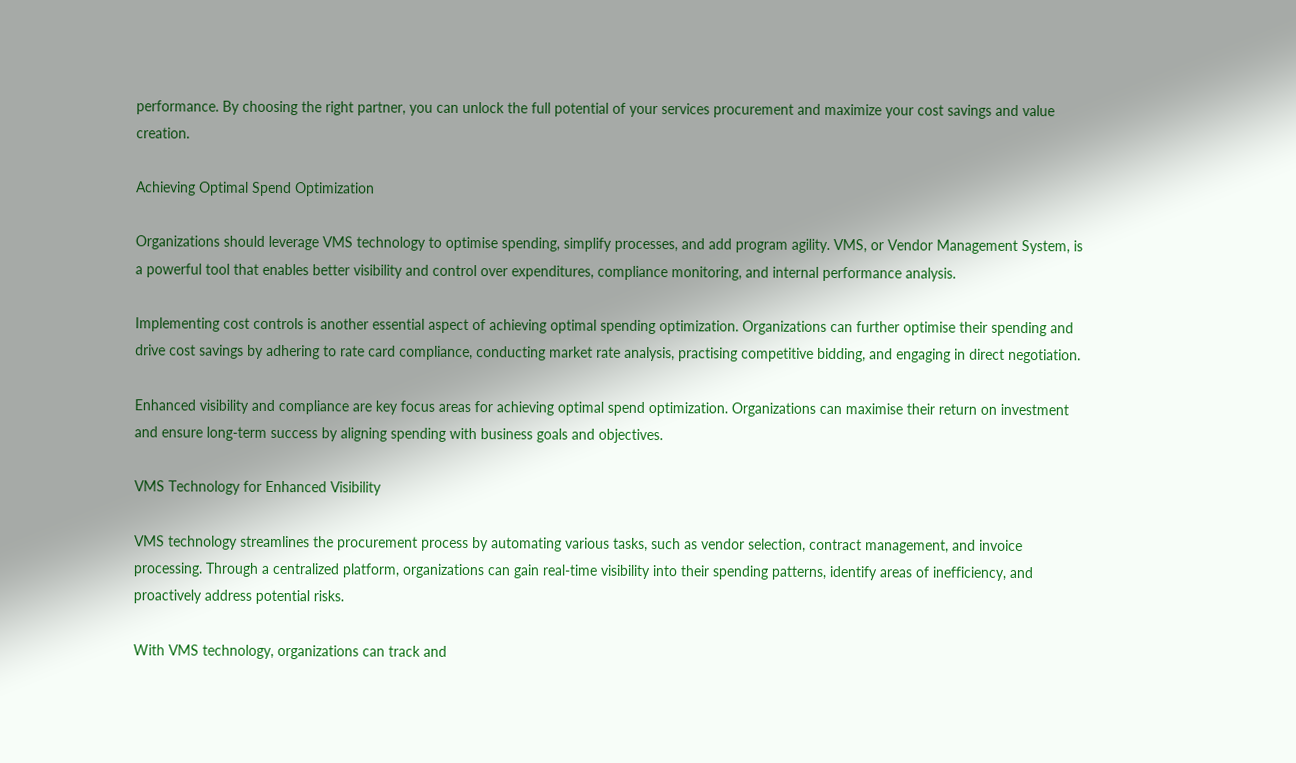performance. By choosing the right partner, you can unlock the full potential of your services procurement and maximize your cost savings and value creation.

Achieving Optimal Spend Optimization

Organizations should leverage VMS technology to optimise spending, simplify processes, and add program agility. VMS, or Vendor Management System, is a powerful tool that enables better visibility and control over expenditures, compliance monitoring, and internal performance analysis.

Implementing cost controls is another essential aspect of achieving optimal spending optimization. Organizations can further optimise their spending and drive cost savings by adhering to rate card compliance, conducting market rate analysis, practising competitive bidding, and engaging in direct negotiation.

Enhanced visibility and compliance are key focus areas for achieving optimal spend optimization. Organizations can maximise their return on investment and ensure long-term success by aligning spending with business goals and objectives.

VMS Technology for Enhanced Visibility

VMS technology streamlines the procurement process by automating various tasks, such as vendor selection, contract management, and invoice processing. Through a centralized platform, organizations can gain real-time visibility into their spending patterns, identify areas of inefficiency, and proactively address potential risks.

With VMS technology, organizations can track and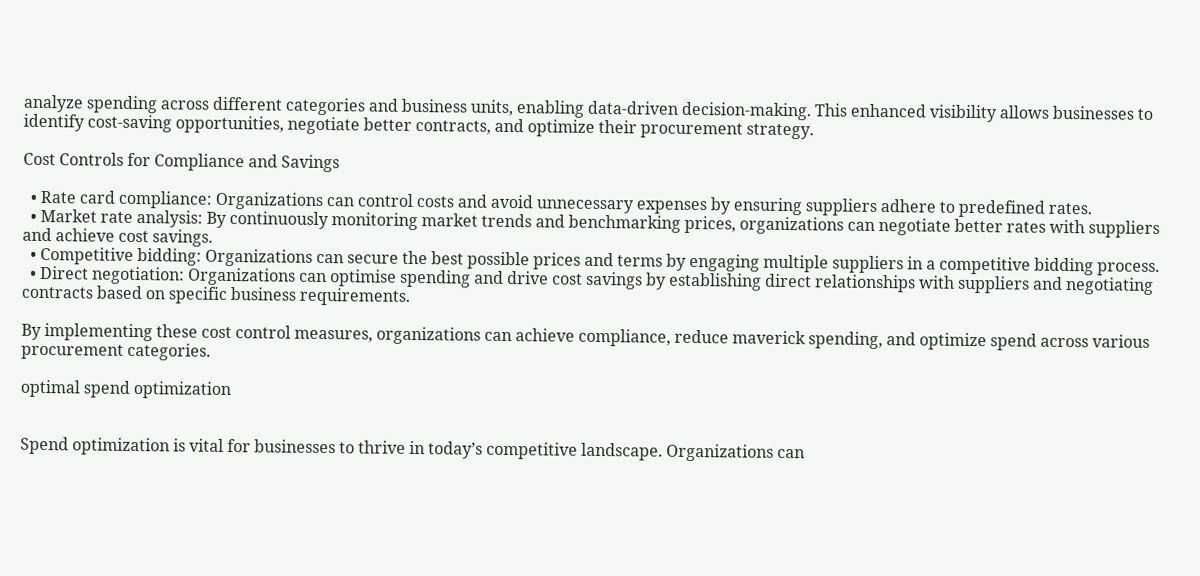analyze spending across different categories and business units, enabling data-driven decision-making. This enhanced visibility allows businesses to identify cost-saving opportunities, negotiate better contracts, and optimize their procurement strategy.

Cost Controls for Compliance and Savings

  • Rate card compliance: Organizations can control costs and avoid unnecessary expenses by ensuring suppliers adhere to predefined rates.
  • Market rate analysis: By continuously monitoring market trends and benchmarking prices, organizations can negotiate better rates with suppliers and achieve cost savings.
  • Competitive bidding: Organizations can secure the best possible prices and terms by engaging multiple suppliers in a competitive bidding process.
  • Direct negotiation: Organizations can optimise spending and drive cost savings by establishing direct relationships with suppliers and negotiating contracts based on specific business requirements.

By implementing these cost control measures, organizations can achieve compliance, reduce maverick spending, and optimize spend across various procurement categories.

optimal spend optimization


Spend optimization is vital for businesses to thrive in today’s competitive landscape. Organizations can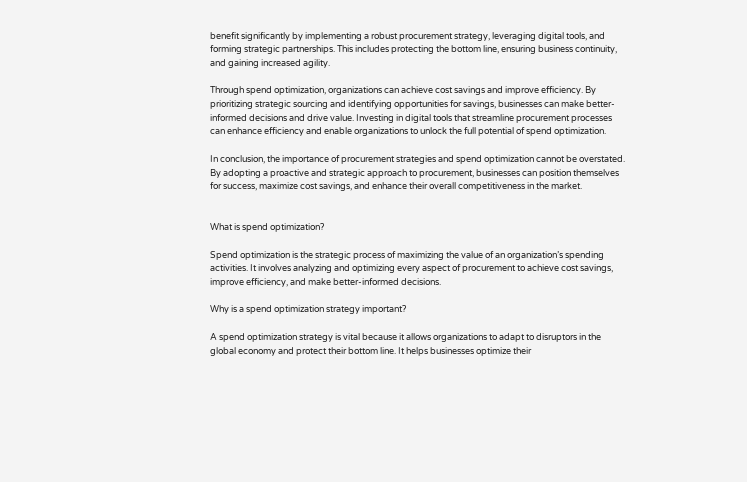benefit significantly by implementing a robust procurement strategy, leveraging digital tools, and forming strategic partnerships. This includes protecting the bottom line, ensuring business continuity, and gaining increased agility.

Through spend optimization, organizations can achieve cost savings and improve efficiency. By prioritizing strategic sourcing and identifying opportunities for savings, businesses can make better-informed decisions and drive value. Investing in digital tools that streamline procurement processes can enhance efficiency and enable organizations to unlock the full potential of spend optimization.

In conclusion, the importance of procurement strategies and spend optimization cannot be overstated. By adopting a proactive and strategic approach to procurement, businesses can position themselves for success, maximize cost savings, and enhance their overall competitiveness in the market.


What is spend optimization?

Spend optimization is the strategic process of maximizing the value of an organization’s spending activities. It involves analyzing and optimizing every aspect of procurement to achieve cost savings, improve efficiency, and make better-informed decisions.

Why is a spend optimization strategy important?

A spend optimization strategy is vital because it allows organizations to adapt to disruptors in the global economy and protect their bottom line. It helps businesses optimize their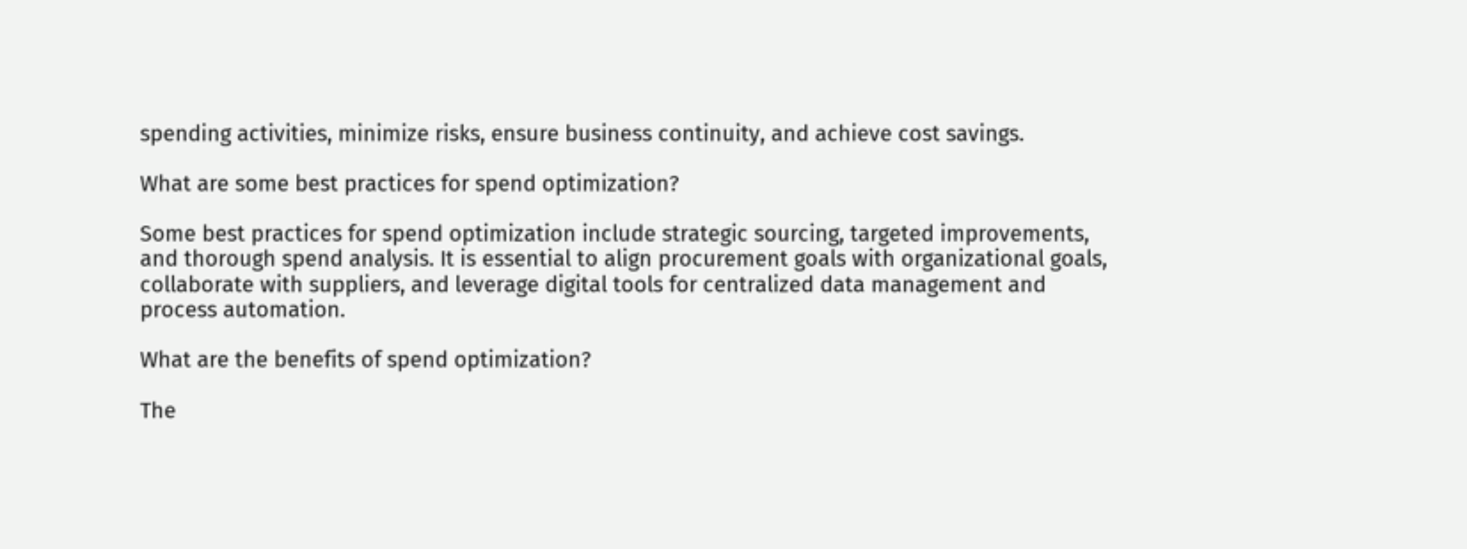spending activities, minimize risks, ensure business continuity, and achieve cost savings.

What are some best practices for spend optimization?

Some best practices for spend optimization include strategic sourcing, targeted improvements, and thorough spend analysis. It is essential to align procurement goals with organizational goals, collaborate with suppliers, and leverage digital tools for centralized data management and process automation.

What are the benefits of spend optimization?

The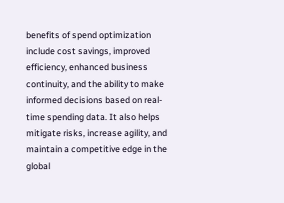benefits of spend optimization include cost savings, improved efficiency, enhanced business continuity, and the ability to make informed decisions based on real-time spending data. It also helps mitigate risks, increase agility, and maintain a competitive edge in the global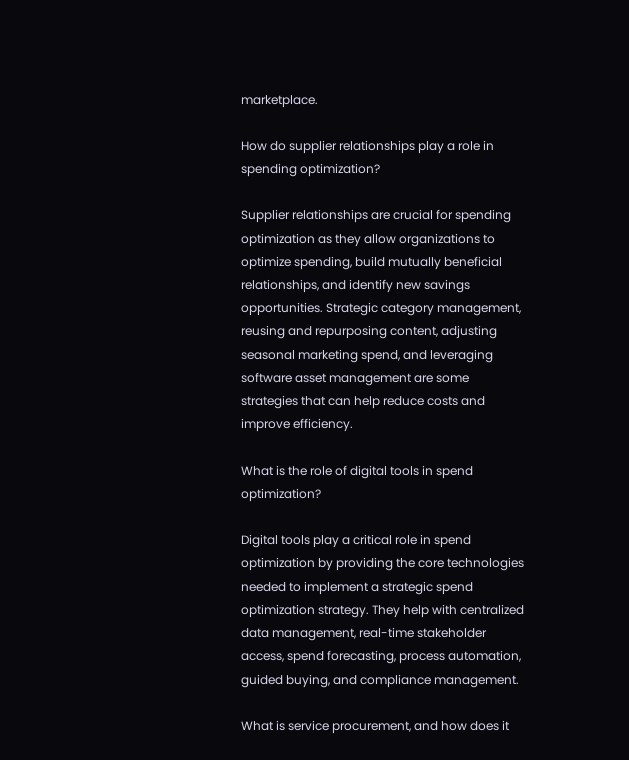marketplace.

How do supplier relationships play a role in spending optimization?

Supplier relationships are crucial for spending optimization as they allow organizations to optimize spending, build mutually beneficial relationships, and identify new savings opportunities. Strategic category management, reusing and repurposing content, adjusting seasonal marketing spend, and leveraging software asset management are some strategies that can help reduce costs and improve efficiency.

What is the role of digital tools in spend optimization?

Digital tools play a critical role in spend optimization by providing the core technologies needed to implement a strategic spend optimization strategy. They help with centralized data management, real-time stakeholder access, spend forecasting, process automation, guided buying, and compliance management.

What is service procurement, and how does it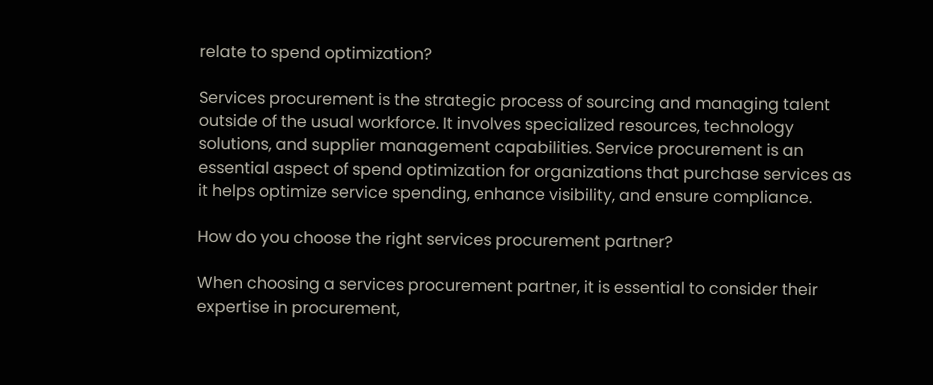relate to spend optimization?

Services procurement is the strategic process of sourcing and managing talent outside of the usual workforce. It involves specialized resources, technology solutions, and supplier management capabilities. Service procurement is an essential aspect of spend optimization for organizations that purchase services as it helps optimize service spending, enhance visibility, and ensure compliance.

How do you choose the right services procurement partner?

When choosing a services procurement partner, it is essential to consider their expertise in procurement,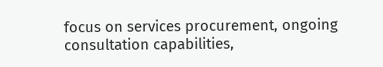focus on services procurement, ongoing consultation capabilities,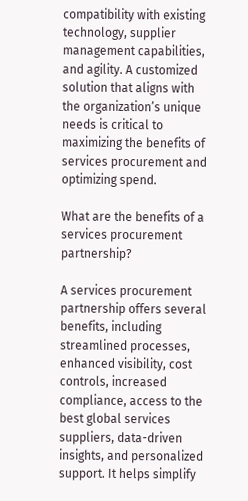compatibility with existing technology, supplier management capabilities, and agility. A customized solution that aligns with the organization’s unique needs is critical to maximizing the benefits of services procurement and optimizing spend.

What are the benefits of a services procurement partnership?

A services procurement partnership offers several benefits, including streamlined processes, enhanced visibility, cost controls, increased compliance, access to the best global services suppliers, data-driven insights, and personalized support. It helps simplify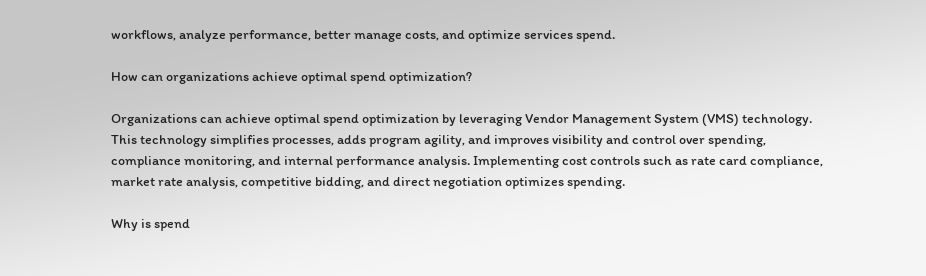workflows, analyze performance, better manage costs, and optimize services spend.

How can organizations achieve optimal spend optimization?

Organizations can achieve optimal spend optimization by leveraging Vendor Management System (VMS) technology. This technology simplifies processes, adds program agility, and improves visibility and control over spending, compliance monitoring, and internal performance analysis. Implementing cost controls such as rate card compliance, market rate analysis, competitive bidding, and direct negotiation optimizes spending.

Why is spend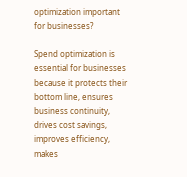optimization important for businesses?

Spend optimization is essential for businesses because it protects their bottom line, ensures business continuity, drives cost savings, improves efficiency, makes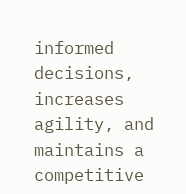informed decisions, increases agility, and maintains a competitive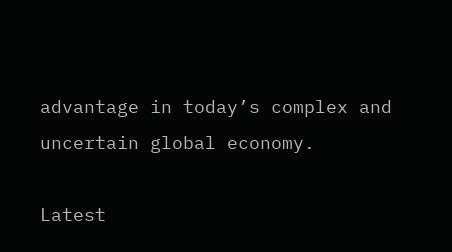advantage in today’s complex and uncertain global economy.

Latest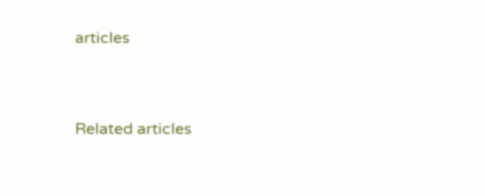articles


Related articles